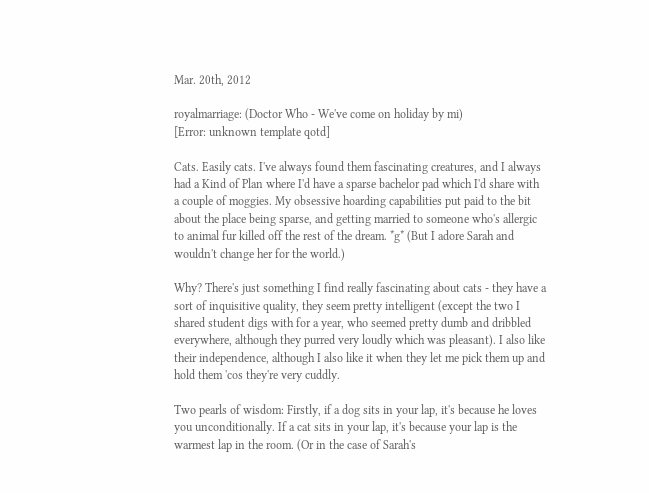Mar. 20th, 2012

royalmarriage: (Doctor Who - We've come on holiday by mi)
[Error: unknown template qotd]

Cats. Easily cats. I've always found them fascinating creatures, and I always had a Kind of Plan where I'd have a sparse bachelor pad which I'd share with a couple of moggies. My obsessive hoarding capabilities put paid to the bit about the place being sparse, and getting married to someone who's allergic to animal fur killed off the rest of the dream. *g* (But I adore Sarah and wouldn't change her for the world.)

Why? There's just something I find really fascinating about cats - they have a sort of inquisitive quality, they seem pretty intelligent (except the two I shared student digs with for a year, who seemed pretty dumb and dribbled everywhere, although they purred very loudly which was pleasant). I also like their independence, although I also like it when they let me pick them up and hold them 'cos they're very cuddly.

Two pearls of wisdom: Firstly, if a dog sits in your lap, it's because he loves you unconditionally. If a cat sits in your lap, it's because your lap is the warmest lap in the room. (Or in the case of Sarah's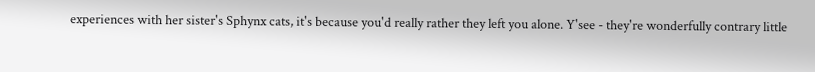experiences with her sister's Sphynx cats, it's because you'd really rather they left you alone. Y'see - they're wonderfully contrary little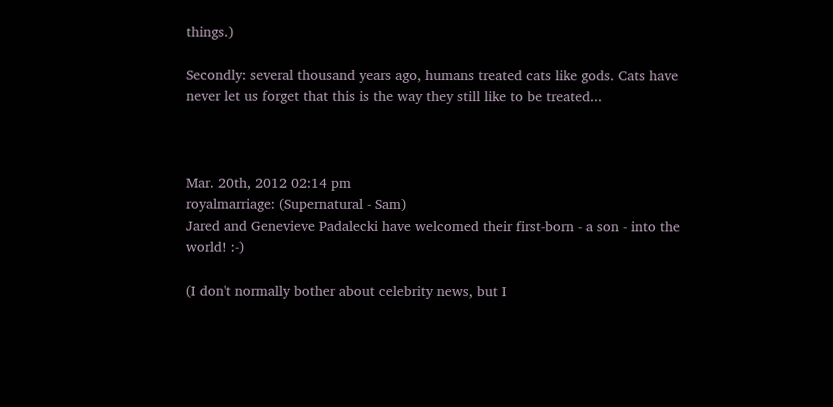things.)

Secondly: several thousand years ago, humans treated cats like gods. Cats have never let us forget that this is the way they still like to be treated...



Mar. 20th, 2012 02:14 pm
royalmarriage: (Supernatural - Sam)
Jared and Genevieve Padalecki have welcomed their first-born - a son - into the world! :-)

(I don't normally bother about celebrity news, but I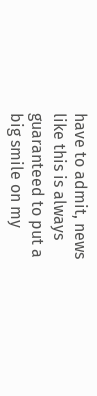have to admit, news like this is always guaranteed to put a big smile on my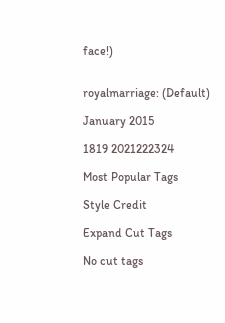face!)


royalmarriage: (Default)

January 2015

1819 2021222324

Most Popular Tags

Style Credit

Expand Cut Tags

No cut tags